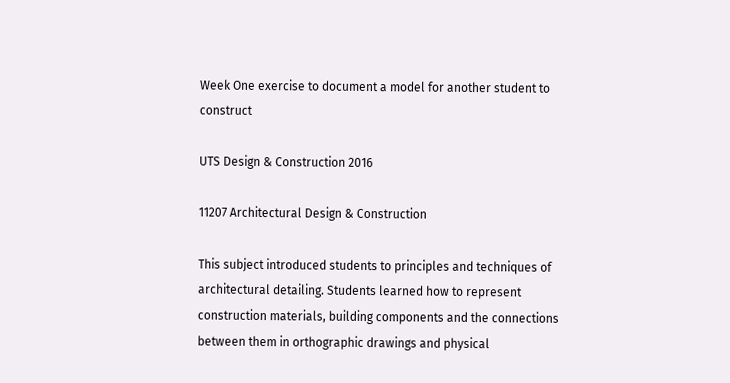Week One exercise to document a model for another student to construct

UTS Design & Construction 2016

11207 Architectural Design & Construction

This subject introduced students to principles and techniques of architectural detailing. Students learned how to represent
construction materials, building components and the connections between them in orthographic drawings and physical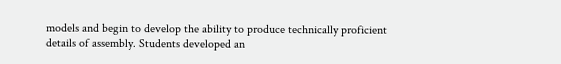models and begin to develop the ability to produce technically proficient details of assembly. Students developed an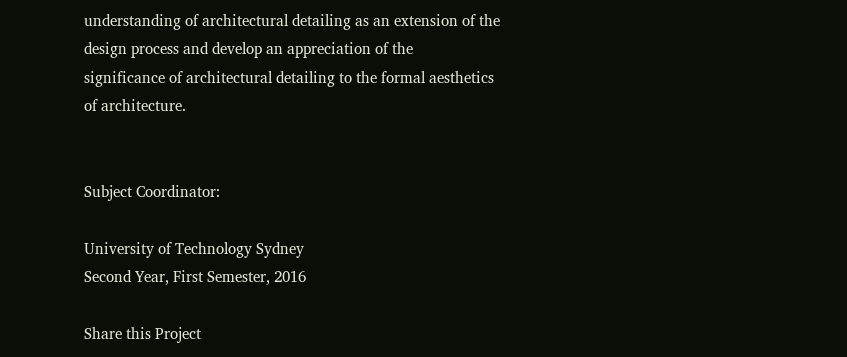understanding of architectural detailing as an extension of the design process and develop an appreciation of the
significance of architectural detailing to the formal aesthetics of architecture.


Subject Coordinator:

University of Technology Sydney
Second Year, First Semester, 2016

Share this Project